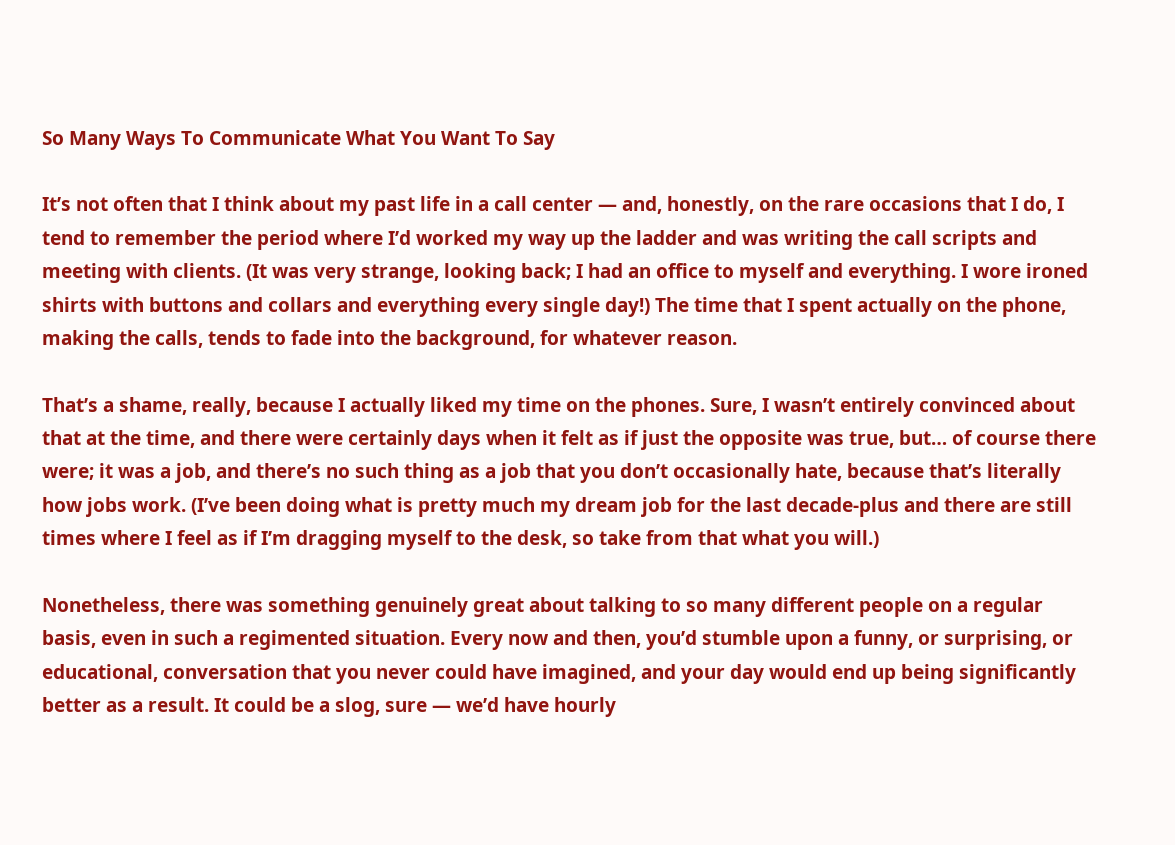So Many Ways To Communicate What You Want To Say

It’s not often that I think about my past life in a call center — and, honestly, on the rare occasions that I do, I tend to remember the period where I’d worked my way up the ladder and was writing the call scripts and meeting with clients. (It was very strange, looking back; I had an office to myself and everything. I wore ironed shirts with buttons and collars and everything every single day!) The time that I spent actually on the phone, making the calls, tends to fade into the background, for whatever reason.

That’s a shame, really, because I actually liked my time on the phones. Sure, I wasn’t entirely convinced about that at the time, and there were certainly days when it felt as if just the opposite was true, but… of course there were; it was a job, and there’s no such thing as a job that you don’t occasionally hate, because that’s literally how jobs work. (I’ve been doing what is pretty much my dream job for the last decade-plus and there are still times where I feel as if I’m dragging myself to the desk, so take from that what you will.)

Nonetheless, there was something genuinely great about talking to so many different people on a regular basis, even in such a regimented situation. Every now and then, you’d stumble upon a funny, or surprising, or educational, conversation that you never could have imagined, and your day would end up being significantly better as a result. It could be a slog, sure — we’d have hourly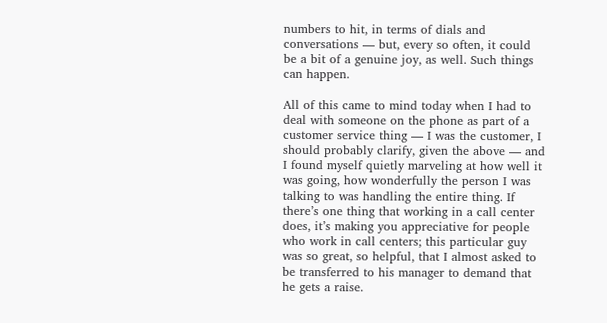numbers to hit, in terms of dials and conversations — but, every so often, it could be a bit of a genuine joy, as well. Such things can happen.

All of this came to mind today when I had to deal with someone on the phone as part of a customer service thing — I was the customer, I should probably clarify, given the above — and I found myself quietly marveling at how well it was going, how wonderfully the person I was talking to was handling the entire thing. If there’s one thing that working in a call center does, it’s making you appreciative for people who work in call centers; this particular guy was so great, so helpful, that I almost asked to be transferred to his manager to demand that he gets a raise.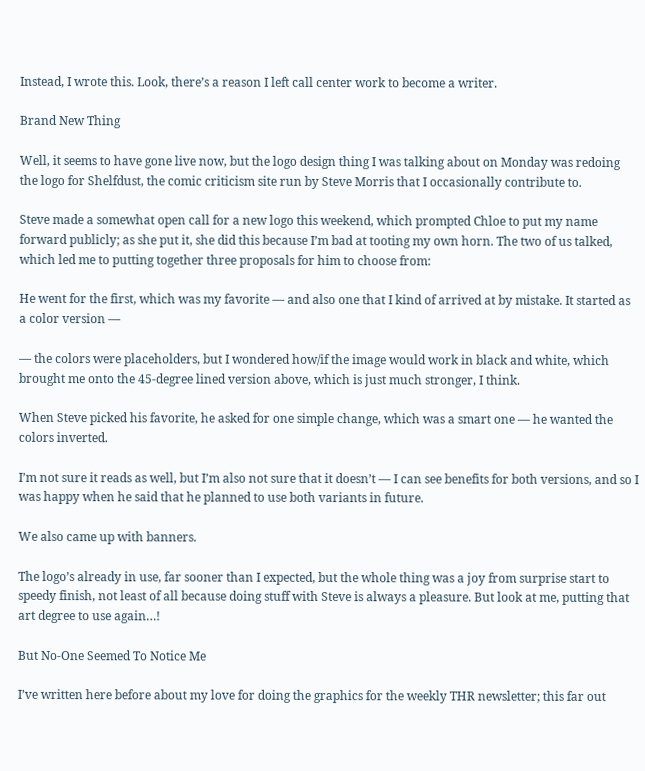Instead, I wrote this. Look, there’s a reason I left call center work to become a writer.

Brand New Thing

Well, it seems to have gone live now, but the logo design thing I was talking about on Monday was redoing the logo for Shelfdust, the comic criticism site run by Steve Morris that I occasionally contribute to.

Steve made a somewhat open call for a new logo this weekend, which prompted Chloe to put my name forward publicly; as she put it, she did this because I’m bad at tooting my own horn. The two of us talked, which led me to putting together three proposals for him to choose from:

He went for the first, which was my favorite — and also one that I kind of arrived at by mistake. It started as a color version —

— the colors were placeholders, but I wondered how/if the image would work in black and white, which brought me onto the 45-degree lined version above, which is just much stronger, I think.

When Steve picked his favorite, he asked for one simple change, which was a smart one — he wanted the colors inverted.

I’m not sure it reads as well, but I’m also not sure that it doesn’t — I can see benefits for both versions, and so I was happy when he said that he planned to use both variants in future.

We also came up with banners.

The logo’s already in use, far sooner than I expected, but the whole thing was a joy from surprise start to speedy finish, not least of all because doing stuff with Steve is always a pleasure. But look at me, putting that art degree to use again…!

But No-One Seemed To Notice Me

I’ve written here before about my love for doing the graphics for the weekly THR newsletter; this far out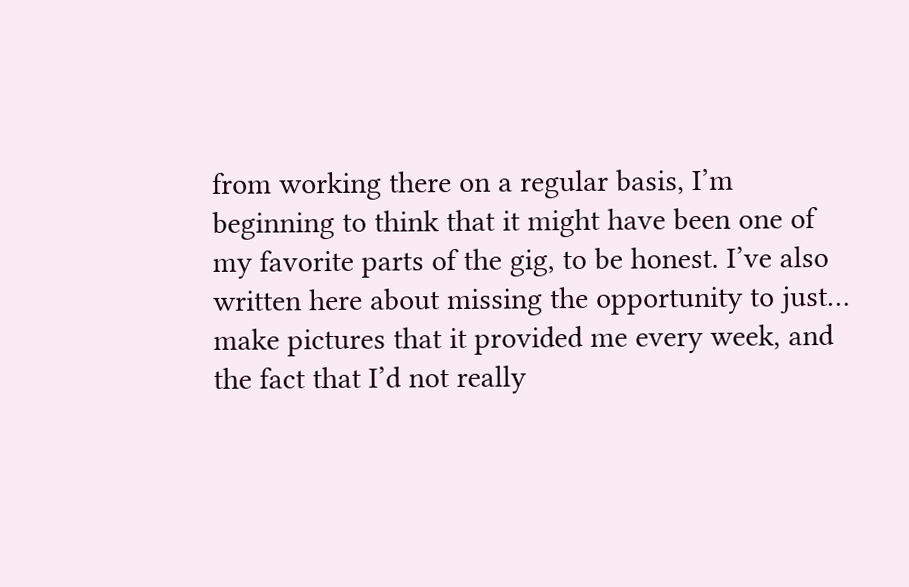from working there on a regular basis, I’m beginning to think that it might have been one of my favorite parts of the gig, to be honest. I’ve also written here about missing the opportunity to just… make pictures that it provided me every week, and the fact that I’d not really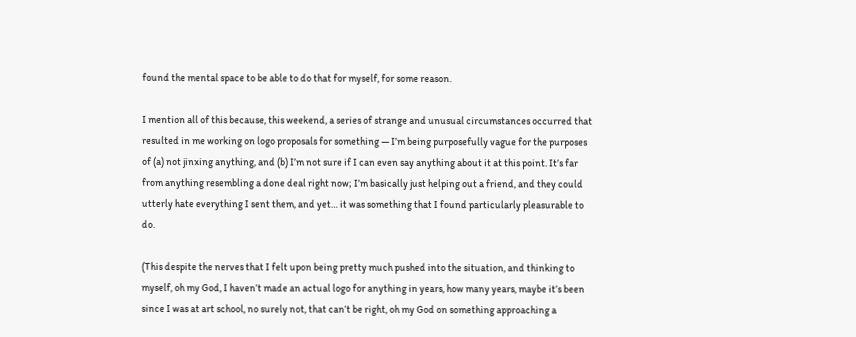found the mental space to be able to do that for myself, for some reason.

I mention all of this because, this weekend, a series of strange and unusual circumstances occurred that resulted in me working on logo proposals for something — I’m being purposefully vague for the purposes of (a) not jinxing anything, and (b) I’m not sure if I can even say anything about it at this point. It’s far from anything resembling a done deal right now; I’m basically just helping out a friend, and they could utterly hate everything I sent them, and yet… it was something that I found particularly pleasurable to do.

(This despite the nerves that I felt upon being pretty much pushed into the situation, and thinking to myself, oh my God, I haven’t made an actual logo for anything in years, how many years, maybe it’s been since I was at art school, no surely not, that can’t be right, oh my God on something approaching a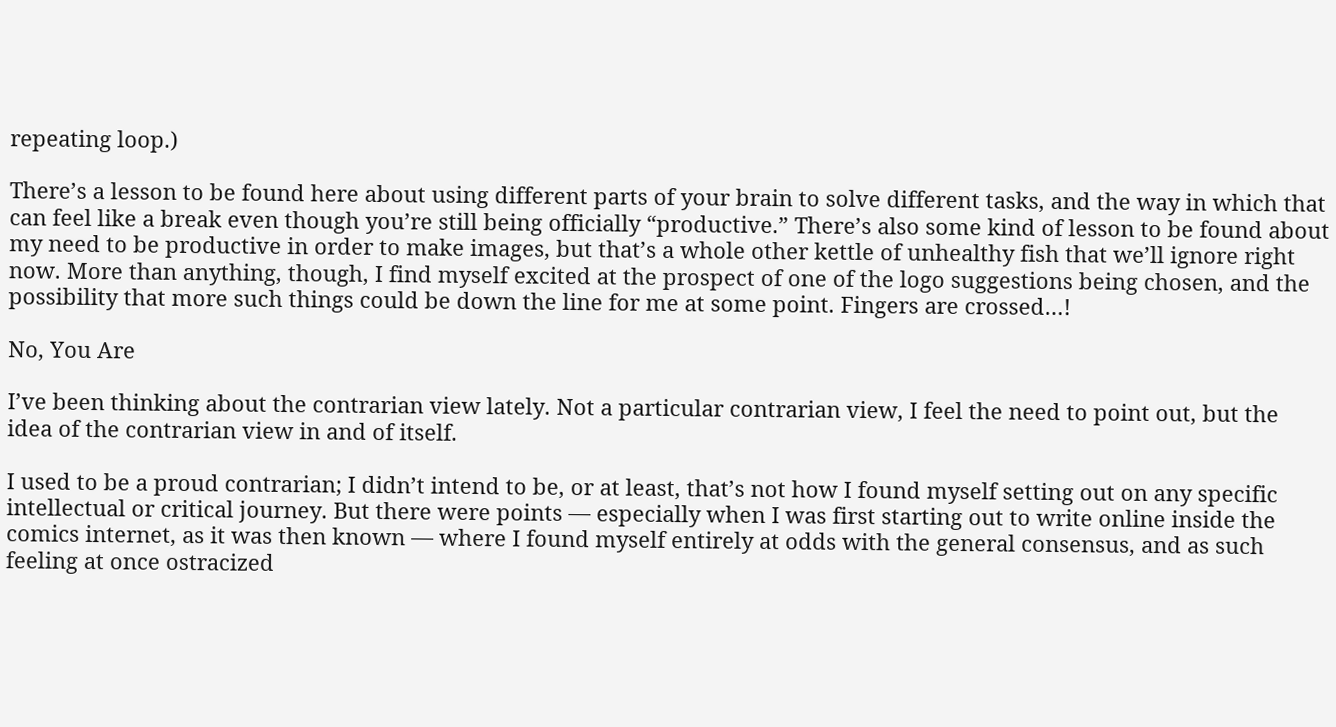repeating loop.)

There’s a lesson to be found here about using different parts of your brain to solve different tasks, and the way in which that can feel like a break even though you’re still being officially “productive.” There’s also some kind of lesson to be found about my need to be productive in order to make images, but that’s a whole other kettle of unhealthy fish that we’ll ignore right now. More than anything, though, I find myself excited at the prospect of one of the logo suggestions being chosen, and the possibility that more such things could be down the line for me at some point. Fingers are crossed…!

No, You Are

I’ve been thinking about the contrarian view lately. Not a particular contrarian view, I feel the need to point out, but the idea of the contrarian view in and of itself.

I used to be a proud contrarian; I didn’t intend to be, or at least, that’s not how I found myself setting out on any specific intellectual or critical journey. But there were points — especially when I was first starting out to write online inside the comics internet, as it was then known — where I found myself entirely at odds with the general consensus, and as such feeling at once ostracized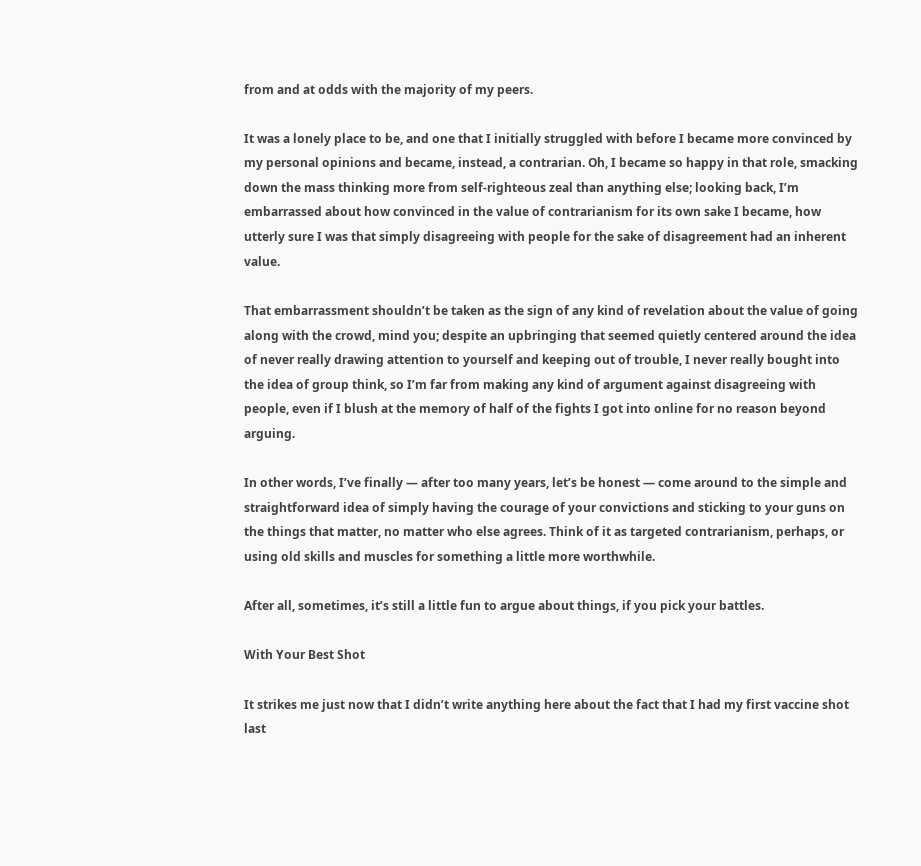from and at odds with the majority of my peers.

It was a lonely place to be, and one that I initially struggled with before I became more convinced by my personal opinions and became, instead, a contrarian. Oh, I became so happy in that role, smacking down the mass thinking more from self-righteous zeal than anything else; looking back, I’m embarrassed about how convinced in the value of contrarianism for its own sake I became, how utterly sure I was that simply disagreeing with people for the sake of disagreement had an inherent value.

That embarrassment shouldn’t be taken as the sign of any kind of revelation about the value of going along with the crowd, mind you; despite an upbringing that seemed quietly centered around the idea of never really drawing attention to yourself and keeping out of trouble, I never really bought into the idea of group think, so I’m far from making any kind of argument against disagreeing with people, even if I blush at the memory of half of the fights I got into online for no reason beyond arguing.

In other words, I’ve finally — after too many years, let’s be honest — come around to the simple and straightforward idea of simply having the courage of your convictions and sticking to your guns on the things that matter, no matter who else agrees. Think of it as targeted contrarianism, perhaps, or using old skills and muscles for something a little more worthwhile.

After all, sometimes, it’s still a little fun to argue about things, if you pick your battles.

With Your Best Shot

It strikes me just now that I didn’t write anything here about the fact that I had my first vaccine shot last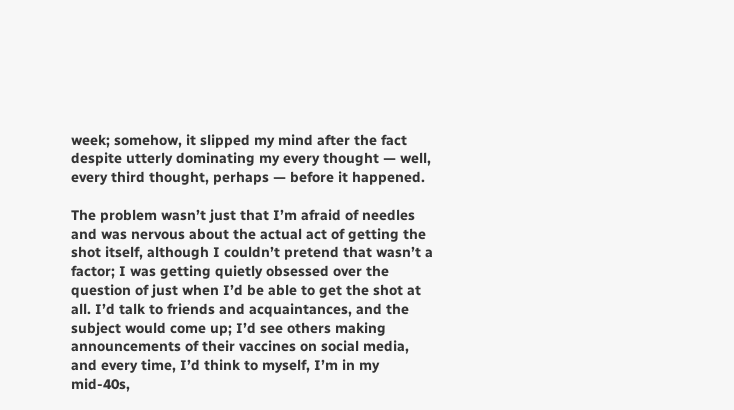week; somehow, it slipped my mind after the fact despite utterly dominating my every thought — well, every third thought, perhaps — before it happened.

The problem wasn’t just that I’m afraid of needles and was nervous about the actual act of getting the shot itself, although I couldn’t pretend that wasn’t a factor; I was getting quietly obsessed over the question of just when I’d be able to get the shot at all. I’d talk to friends and acquaintances, and the subject would come up; I’d see others making announcements of their vaccines on social media, and every time, I’d think to myself, I’m in my mid-40s,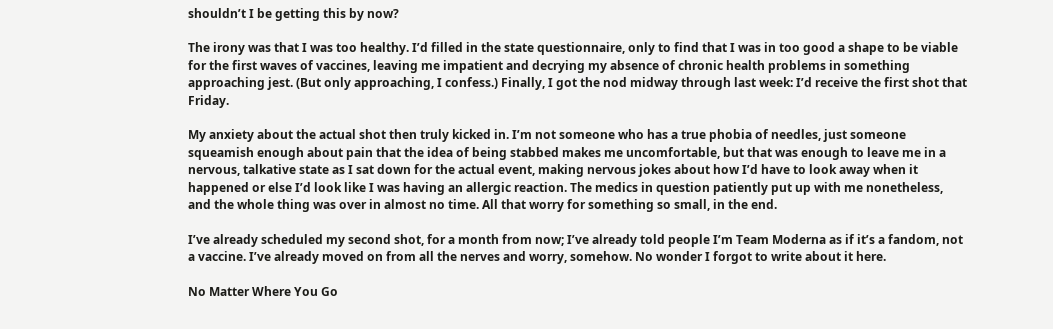shouldn’t I be getting this by now?

The irony was that I was too healthy. I’d filled in the state questionnaire, only to find that I was in too good a shape to be viable for the first waves of vaccines, leaving me impatient and decrying my absence of chronic health problems in something approaching jest. (But only approaching, I confess.) Finally, I got the nod midway through last week: I’d receive the first shot that Friday.

My anxiety about the actual shot then truly kicked in. I’m not someone who has a true phobia of needles, just someone squeamish enough about pain that the idea of being stabbed makes me uncomfortable, but that was enough to leave me in a nervous, talkative state as I sat down for the actual event, making nervous jokes about how I’d have to look away when it happened or else I’d look like I was having an allergic reaction. The medics in question patiently put up with me nonetheless, and the whole thing was over in almost no time. All that worry for something so small, in the end.

I’ve already scheduled my second shot, for a month from now; I’ve already told people I’m Team Moderna as if it’s a fandom, not a vaccine. I’ve already moved on from all the nerves and worry, somehow. No wonder I forgot to write about it here.

No Matter Where You Go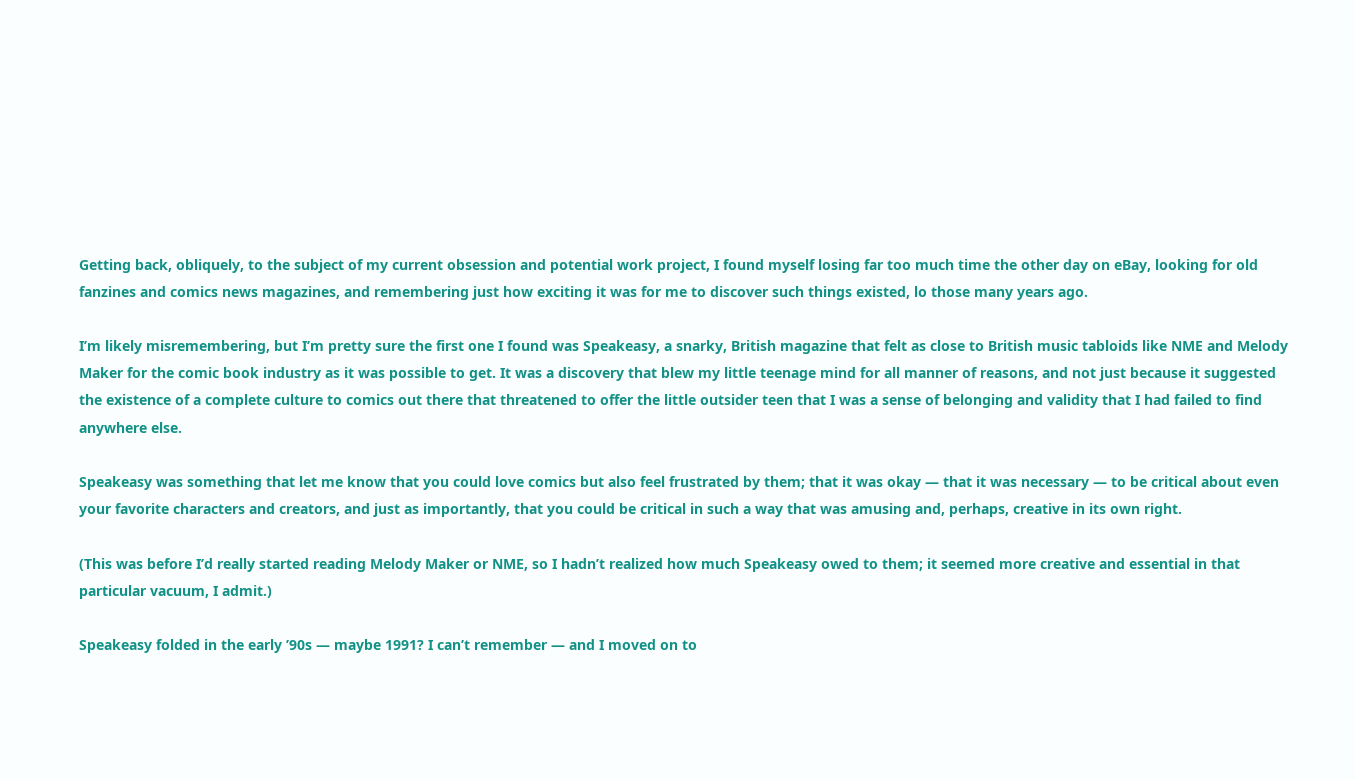Getting back, obliquely, to the subject of my current obsession and potential work project, I found myself losing far too much time the other day on eBay, looking for old fanzines and comics news magazines, and remembering just how exciting it was for me to discover such things existed, lo those many years ago.

I’m likely misremembering, but I’m pretty sure the first one I found was Speakeasy, a snarky, British magazine that felt as close to British music tabloids like NME and Melody Maker for the comic book industry as it was possible to get. It was a discovery that blew my little teenage mind for all manner of reasons, and not just because it suggested the existence of a complete culture to comics out there that threatened to offer the little outsider teen that I was a sense of belonging and validity that I had failed to find anywhere else.

Speakeasy was something that let me know that you could love comics but also feel frustrated by them; that it was okay — that it was necessary — to be critical about even your favorite characters and creators, and just as importantly, that you could be critical in such a way that was amusing and, perhaps, creative in its own right.

(This was before I’d really started reading Melody Maker or NME, so I hadn’t realized how much Speakeasy owed to them; it seemed more creative and essential in that particular vacuum, I admit.)

Speakeasy folded in the early ’90s — maybe 1991? I can’t remember — and I moved on to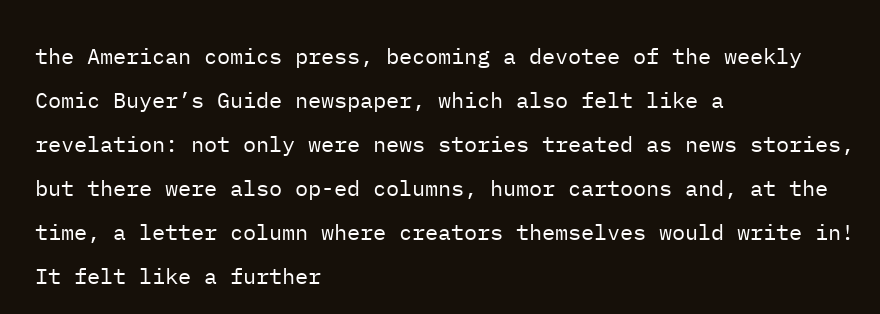the American comics press, becoming a devotee of the weekly Comic Buyer’s Guide newspaper, which also felt like a revelation: not only were news stories treated as news stories, but there were also op-ed columns, humor cartoons and, at the time, a letter column where creators themselves would write in! It felt like a further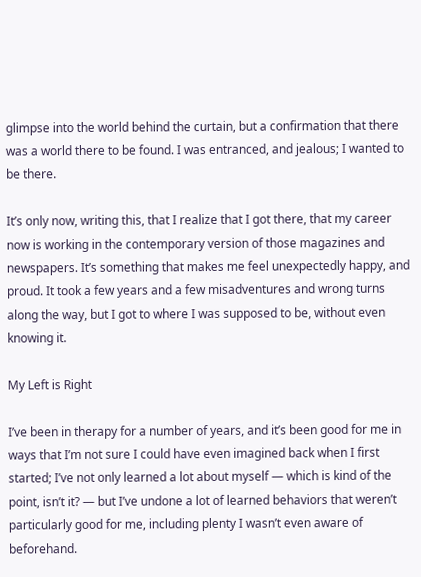glimpse into the world behind the curtain, but a confirmation that there was a world there to be found. I was entranced, and jealous; I wanted to be there.

It’s only now, writing this, that I realize that I got there, that my career now is working in the contemporary version of those magazines and newspapers. It’s something that makes me feel unexpectedly happy, and proud. It took a few years and a few misadventures and wrong turns along the way, but I got to where I was supposed to be, without even knowing it.

My Left is Right

I’ve been in therapy for a number of years, and it’s been good for me in ways that I’m not sure I could have even imagined back when I first started; I’ve not only learned a lot about myself — which is kind of the point, isn’t it? — but I’ve undone a lot of learned behaviors that weren’t particularly good for me, including plenty I wasn’t even aware of beforehand.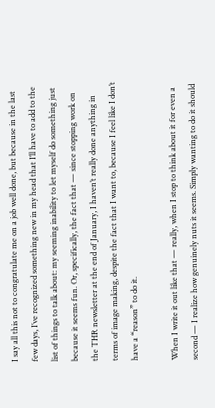I say all this not to congratulate me on a job well done, but because in the last few days, I’ve recognized something new in my head that I’ll have to add to the list of things to talk about: my seeming inability to let myself do something just because it seems fun. Or, specifically, the fact that — since stopping work on the THR newsletter at the end of January, I haven’t really done anything in terms of image making, despite the fact that I want to, because I feel like I don’t have a “reason” to do it.

When I write it out like that — really, when I stop to think about it for even a second — I realize how genuinely nuts it seems. Simply wanting to do it should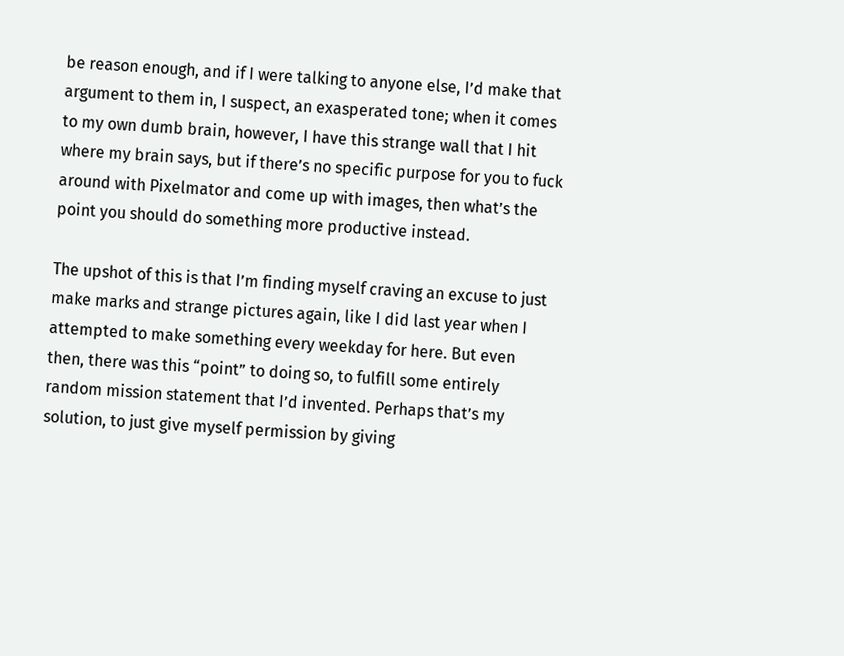be reason enough, and if I were talking to anyone else, I’d make that argument to them in, I suspect, an exasperated tone; when it comes to my own dumb brain, however, I have this strange wall that I hit where my brain says, but if there’s no specific purpose for you to fuck around with Pixelmator and come up with images, then what’s the point you should do something more productive instead.

The upshot of this is that I’m finding myself craving an excuse to just make marks and strange pictures again, like I did last year when I attempted to make something every weekday for here. But even then, there was this “point” to doing so, to fulfill some entirely random mission statement that I’d invented. Perhaps that’s my solution, to just give myself permission by giving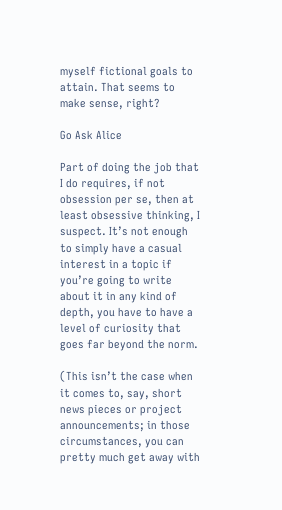myself fictional goals to attain. That seems to make sense, right?

Go Ask Alice

Part of doing the job that I do requires, if not obsession per se, then at least obsessive thinking, I suspect. It’s not enough to simply have a casual interest in a topic if you’re going to write about it in any kind of depth, you have to have a level of curiosity that goes far beyond the norm.

(This isn’t the case when it comes to, say, short news pieces or project announcements; in those circumstances, you can pretty much get away with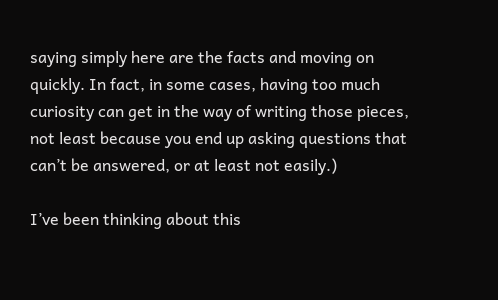saying simply here are the facts and moving on quickly. In fact, in some cases, having too much curiosity can get in the way of writing those pieces, not least because you end up asking questions that can’t be answered, or at least not easily.)

I’ve been thinking about this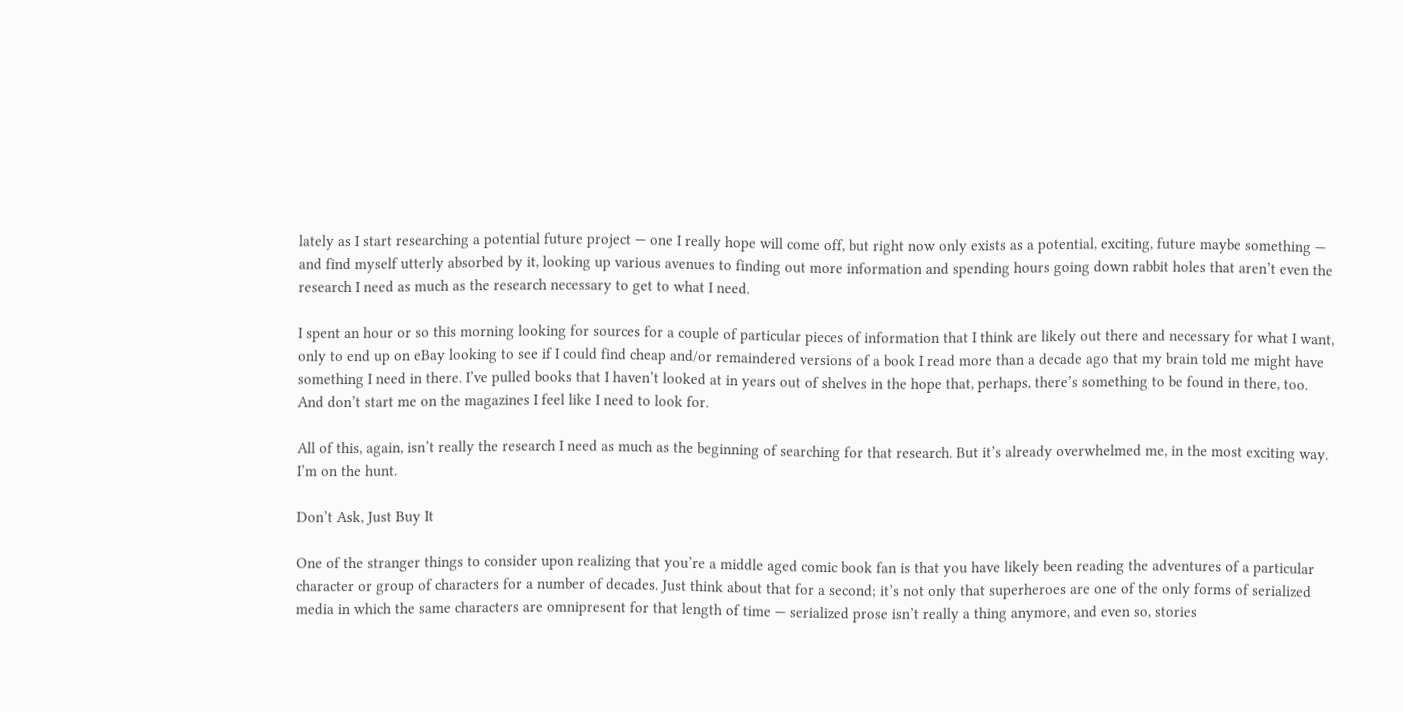lately as I start researching a potential future project — one I really hope will come off, but right now only exists as a potential, exciting, future maybe something — and find myself utterly absorbed by it, looking up various avenues to finding out more information and spending hours going down rabbit holes that aren’t even the research I need as much as the research necessary to get to what I need.

I spent an hour or so this morning looking for sources for a couple of particular pieces of information that I think are likely out there and necessary for what I want, only to end up on eBay looking to see if I could find cheap and/or remaindered versions of a book I read more than a decade ago that my brain told me might have something I need in there. I’ve pulled books that I haven’t looked at in years out of shelves in the hope that, perhaps, there’s something to be found in there, too. And don’t start me on the magazines I feel like I need to look for.

All of this, again, isn’t really the research I need as much as the beginning of searching for that research. But it’s already overwhelmed me, in the most exciting way. I’m on the hunt.

Don’t Ask, Just Buy It

One of the stranger things to consider upon realizing that you’re a middle aged comic book fan is that you have likely been reading the adventures of a particular character or group of characters for a number of decades. Just think about that for a second; it’s not only that superheroes are one of the only forms of serialized media in which the same characters are omnipresent for that length of time — serialized prose isn’t really a thing anymore, and even so, stories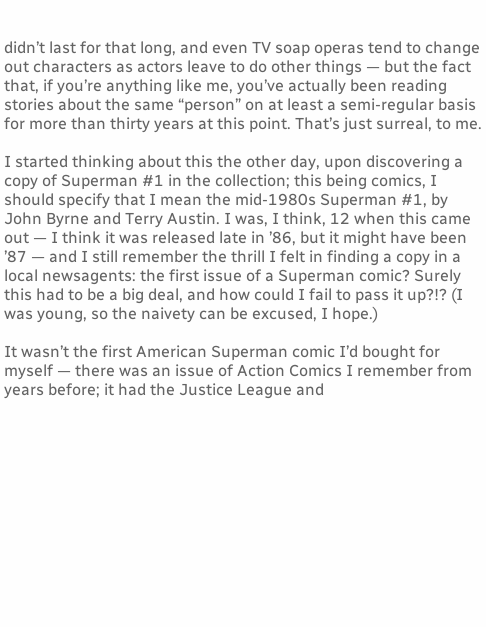didn’t last for that long, and even TV soap operas tend to change out characters as actors leave to do other things — but the fact that, if you’re anything like me, you’ve actually been reading stories about the same “person” on at least a semi-regular basis for more than thirty years at this point. That’s just surreal, to me.

I started thinking about this the other day, upon discovering a copy of Superman #1 in the collection; this being comics, I should specify that I mean the mid-1980s Superman #1, by John Byrne and Terry Austin. I was, I think, 12 when this came out — I think it was released late in ’86, but it might have been ’87 — and I still remember the thrill I felt in finding a copy in a local newsagents: the first issue of a Superman comic? Surely this had to be a big deal, and how could I fail to pass it up?!? (I was young, so the naivety can be excused, I hope.)

It wasn’t the first American Superman comic I’d bought for myself — there was an issue of Action Comics I remember from years before; it had the Justice League and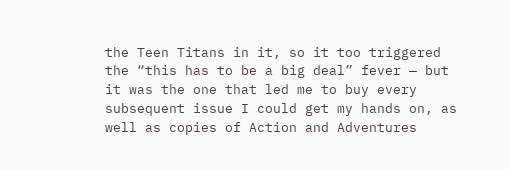the Teen Titans in it, so it too triggered the “this has to be a big deal” fever — but it was the one that led me to buy every subsequent issue I could get my hands on, as well as copies of Action and Adventures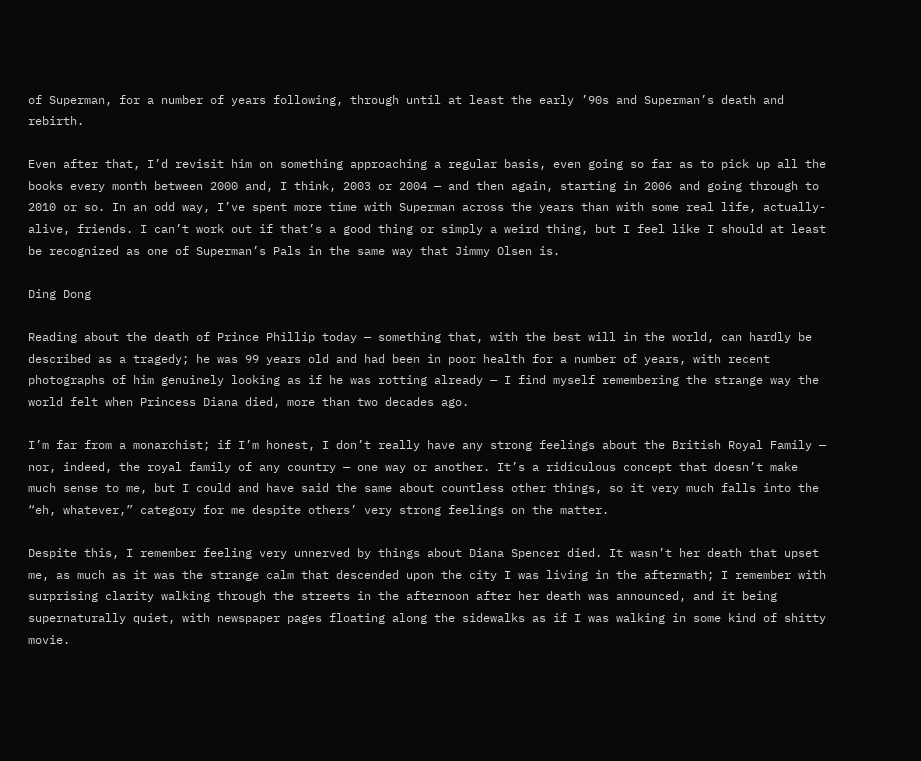of Superman, for a number of years following, through until at least the early ’90s and Superman’s death and rebirth.

Even after that, I’d revisit him on something approaching a regular basis, even going so far as to pick up all the books every month between 2000 and, I think, 2003 or 2004 — and then again, starting in 2006 and going through to 2010 or so. In an odd way, I’ve spent more time with Superman across the years than with some real life, actually-alive, friends. I can’t work out if that’s a good thing or simply a weird thing, but I feel like I should at least be recognized as one of Superman’s Pals in the same way that Jimmy Olsen is.

Ding Dong

Reading about the death of Prince Phillip today — something that, with the best will in the world, can hardly be described as a tragedy; he was 99 years old and had been in poor health for a number of years, with recent photographs of him genuinely looking as if he was rotting already — I find myself remembering the strange way the world felt when Princess Diana died, more than two decades ago.

I’m far from a monarchist; if I’m honest, I don’t really have any strong feelings about the British Royal Family — nor, indeed, the royal family of any country — one way or another. It’s a ridiculous concept that doesn’t make much sense to me, but I could and have said the same about countless other things, so it very much falls into the “eh, whatever,” category for me despite others’ very strong feelings on the matter.

Despite this, I remember feeling very unnerved by things about Diana Spencer died. It wasn’t her death that upset me, as much as it was the strange calm that descended upon the city I was living in the aftermath; I remember with surprising clarity walking through the streets in the afternoon after her death was announced, and it being supernaturally quiet, with newspaper pages floating along the sidewalks as if I was walking in some kind of shitty movie.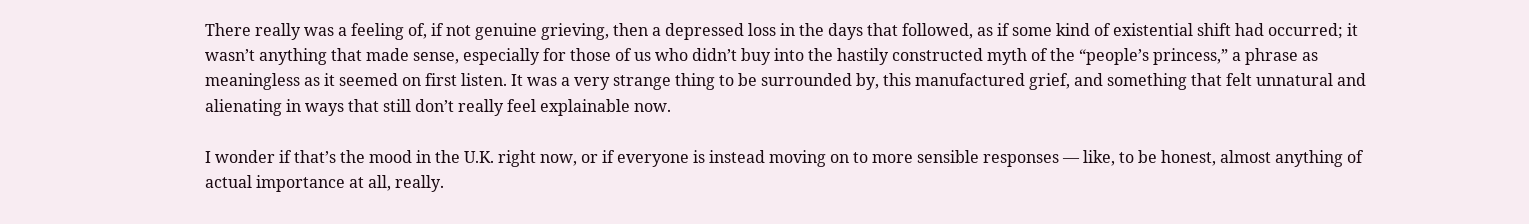There really was a feeling of, if not genuine grieving, then a depressed loss in the days that followed, as if some kind of existential shift had occurred; it wasn’t anything that made sense, especially for those of us who didn’t buy into the hastily constructed myth of the “people’s princess,” a phrase as meaningless as it seemed on first listen. It was a very strange thing to be surrounded by, this manufactured grief, and something that felt unnatural and alienating in ways that still don’t really feel explainable now.

I wonder if that’s the mood in the U.K. right now, or if everyone is instead moving on to more sensible responses — like, to be honest, almost anything of actual importance at all, really.